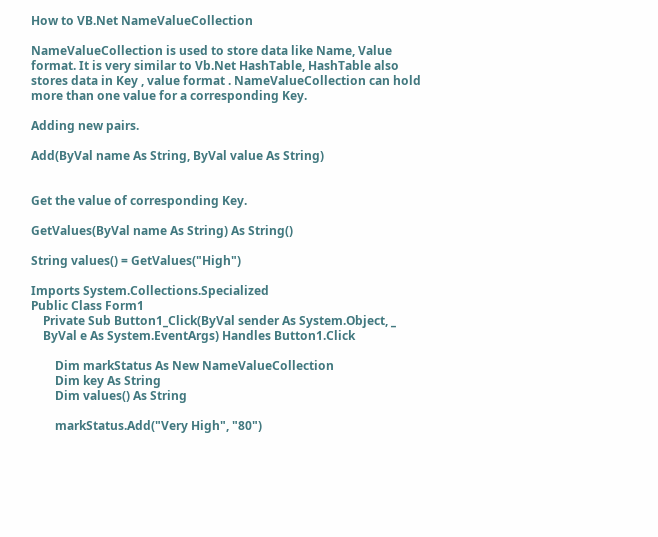How to VB.Net NameValueCollection

NameValueCollection is used to store data like Name, Value format. It is very similar to Vb.Net HashTable, HashTable also stores data in Key , value format . NameValueCollection can hold more than one value for a corresponding Key.

Adding new pairs.

Add(ByVal name As String, ByVal value As String)


Get the value of corresponding Key.

GetValues(ByVal name As String) As String()

String values() = GetValues("High")

Imports System.Collections.Specialized
Public Class Form1
    Private Sub Button1_Click(ByVal sender As System.Object, _
    ByVal e As System.EventArgs) Handles Button1.Click

        Dim markStatus As New NameValueCollection
        Dim key As String
        Dim values() As String

        markStatus.Add("Very High", "80")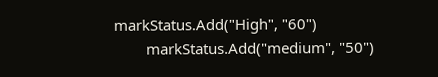markStatus.Add("High", "60")
        markStatus.Add("medium", "50")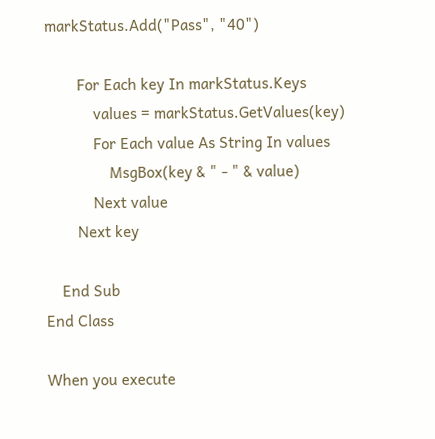markStatus.Add("Pass", "40")

        For Each key In markStatus.Keys
            values = markStatus.GetValues(key)
            For Each value As String In values
                MsgBox(key & " - " & value)
            Next value
        Next key

    End Sub
End Class

When you execute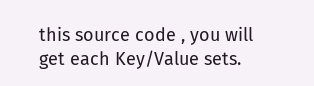this source code , you will get each Key/Value sets.